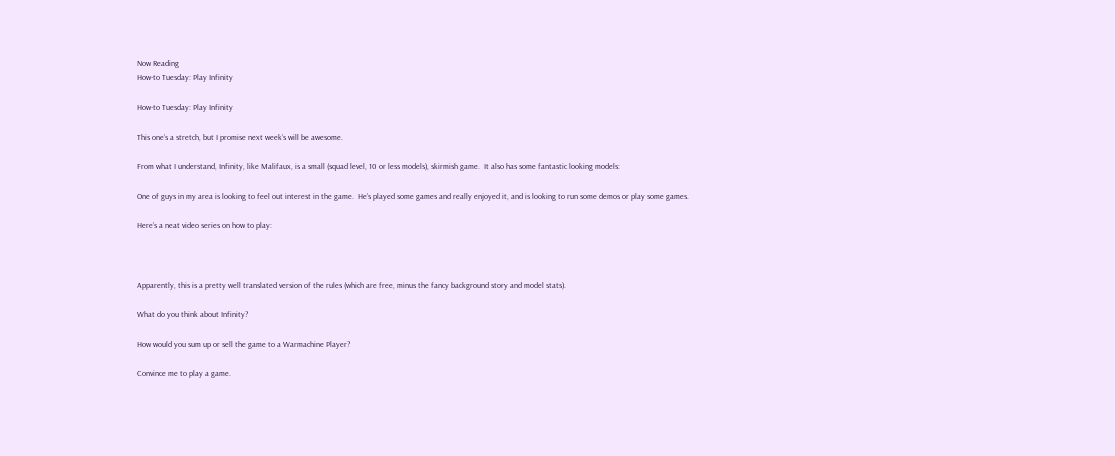Now Reading
How-to Tuesday: Play Infinity

How-to Tuesday: Play Infinity

This one’s a stretch, but I promise next week’s will be awesome.

From what I understand, Infinity, like Malifaux, is a small (squad level, 10 or less models), skirmish game.  It also has some fantastic looking models:

One of guys in my area is looking to feel out interest in the game.  He’s played some games and really enjoyed it, and is looking to run some demos or play some games.

Here’s a neat video series on how to play:



Apparently, this is a pretty well translated version of the rules (which are free, minus the fancy background story and model stats).

What do you think about Infinity?

How would you sum up or sell the game to a Warmachine Player?

Convince me to play a game.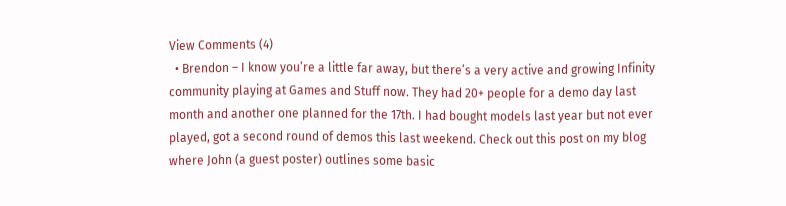View Comments (4)
  • Brendon – I know you’re a little far away, but there’s a very active and growing Infinity community playing at Games and Stuff now. They had 20+ people for a demo day last month and another one planned for the 17th. I had bought models last year but not ever played, got a second round of demos this last weekend. Check out this post on my blog where John (a guest poster) outlines some basic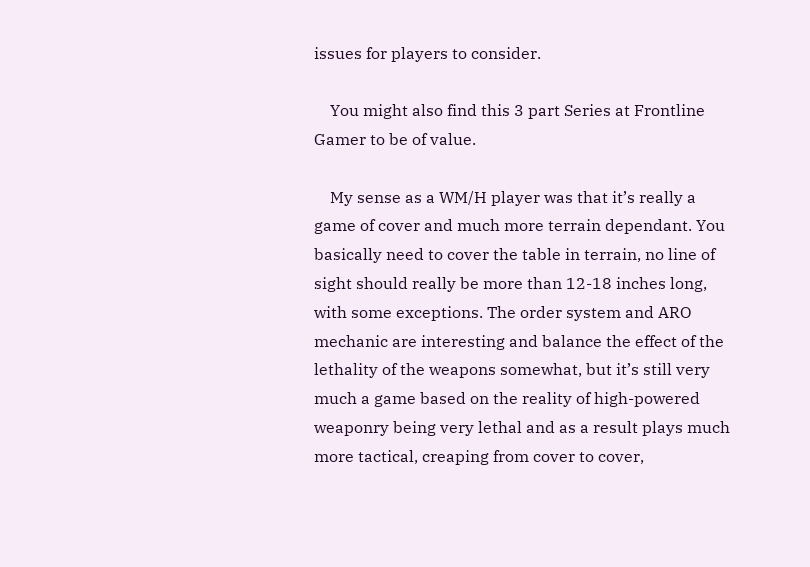issues for players to consider.

    You might also find this 3 part Series at Frontline Gamer to be of value.

    My sense as a WM/H player was that it’s really a game of cover and much more terrain dependant. You basically need to cover the table in terrain, no line of sight should really be more than 12-18 inches long, with some exceptions. The order system and ARO mechanic are interesting and balance the effect of the lethality of the weapons somewhat, but it’s still very much a game based on the reality of high-powered weaponry being very lethal and as a result plays much more tactical, creaping from cover to cover,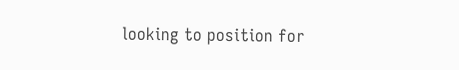looking to position for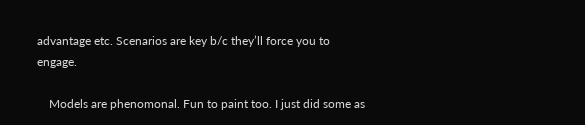advantage etc. Scenarios are key b/c they’ll force you to engage.

    Models are phenomonal. Fun to paint too. I just did some as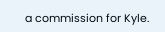a commission for Kyle.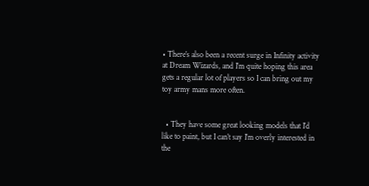• There’s also been a recent surge in Infinity activity at Dream Wizards, and I’m quite hoping this area gets a regular lot of players so I can bring out my toy army mans more often.


  • They have some great looking models that I’d like to paint, but I can’t say I’m overly interested in the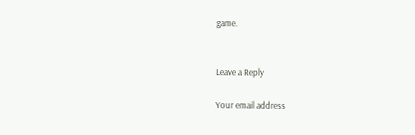game.


Leave a Reply

Your email address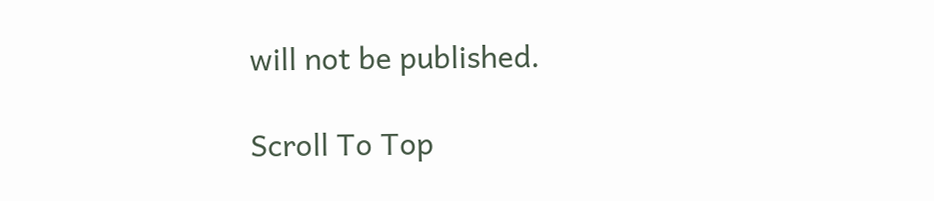will not be published.

Scroll To Top